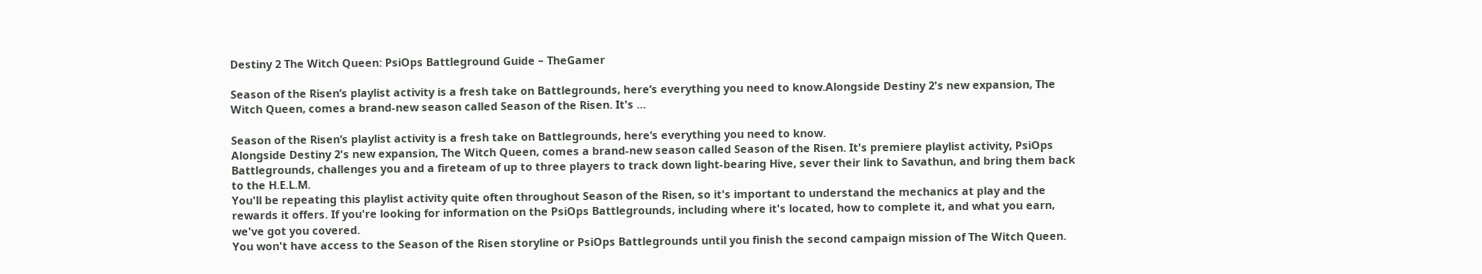Destiny 2 The Witch Queen: PsiOps Battleground Guide – TheGamer

Season of the Risen’s playlist activity is a fresh take on Battlegrounds, here’s everything you need to know.Alongside Destiny 2's new expansion, The Witch Queen, comes a brand-new season called Season of the Risen. It's …

Season of the Risen’s playlist activity is a fresh take on Battlegrounds, here’s everything you need to know.
Alongside Destiny 2's new expansion, The Witch Queen, comes a brand-new season called Season of the Risen. It's premiere playlist activity, PsiOps Battlegrounds, challenges you and a fireteam of up to three players to track down light-bearing Hive, sever their link to Savathun, and bring them back to the H.E.L.M.
You'll be repeating this playlist activity quite often throughout Season of the Risen, so it's important to understand the mechanics at play and the rewards it offers. If you're looking for information on the PsiOps Battlegrounds, including where it's located, how to complete it, and what you earn, we've got you covered.
You won't have access to the Season of the Risen storyline or PsiOps Battlegrounds until you finish the second campaign mission of The Witch Queen.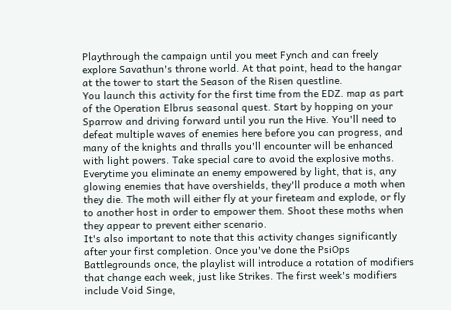Playthrough the campaign until you meet Fynch and can freely explore Savathun's throne world. At that point, head to the hangar at the tower to start the Season of the Risen questline.
You launch this activity for the first time from the EDZ. map as part of the Operation Elbrus seasonal quest. Start by hopping on your Sparrow and driving forward until you run the Hive. You'll need to defeat multiple waves of enemies here before you can progress, and many of the knights and thralls you'll encounter will be enhanced with light powers. Take special care to avoid the explosive moths. Everytime you eliminate an enemy empowered by light, that is, any glowing enemies that have overshields, they'll produce a moth when they die. The moth will either fly at your fireteam and explode, or fly to another host in order to empower them. Shoot these moths when they appear to prevent either scenario.
It's also important to note that this activity changes significantly after your first completion. Once you've done the PsiOps Battlegrounds once, the playlist will introduce a rotation of modifiers that change each week, just like Strikes. The first week's modifiers include Void Singe,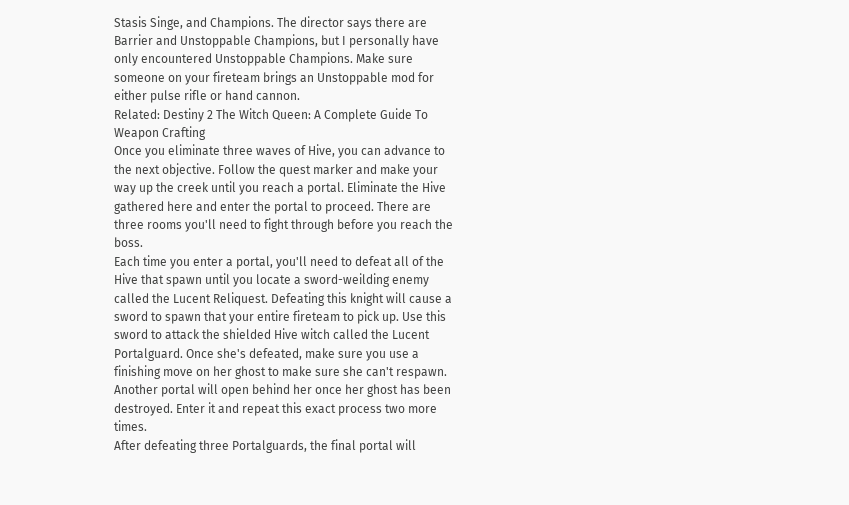Stasis Singe, and Champions. The director says there are Barrier and Unstoppable Champions, but I personally have only encountered Unstoppable Champions. Make sure someone on your fireteam brings an Unstoppable mod for either pulse rifle or hand cannon.
Related: Destiny 2 The Witch Queen: A Complete Guide To Weapon Crafting
Once you eliminate three waves of Hive, you can advance to the next objective. Follow the quest marker and make your way up the creek until you reach a portal. Eliminate the Hive gathered here and enter the portal to proceed. There are three rooms you'll need to fight through before you reach the boss.
Each time you enter a portal, you'll need to defeat all of the Hive that spawn until you locate a sword-weilding enemy called the Lucent Reliquest. Defeating this knight will cause a sword to spawn that your entire fireteam to pick up. Use this sword to attack the shielded Hive witch called the Lucent Portalguard. Once she's defeated, make sure you use a finishing move on her ghost to make sure she can't respawn. Another portal will open behind her once her ghost has been destroyed. Enter it and repeat this exact process two more times.
After defeating three Portalguards, the final portal will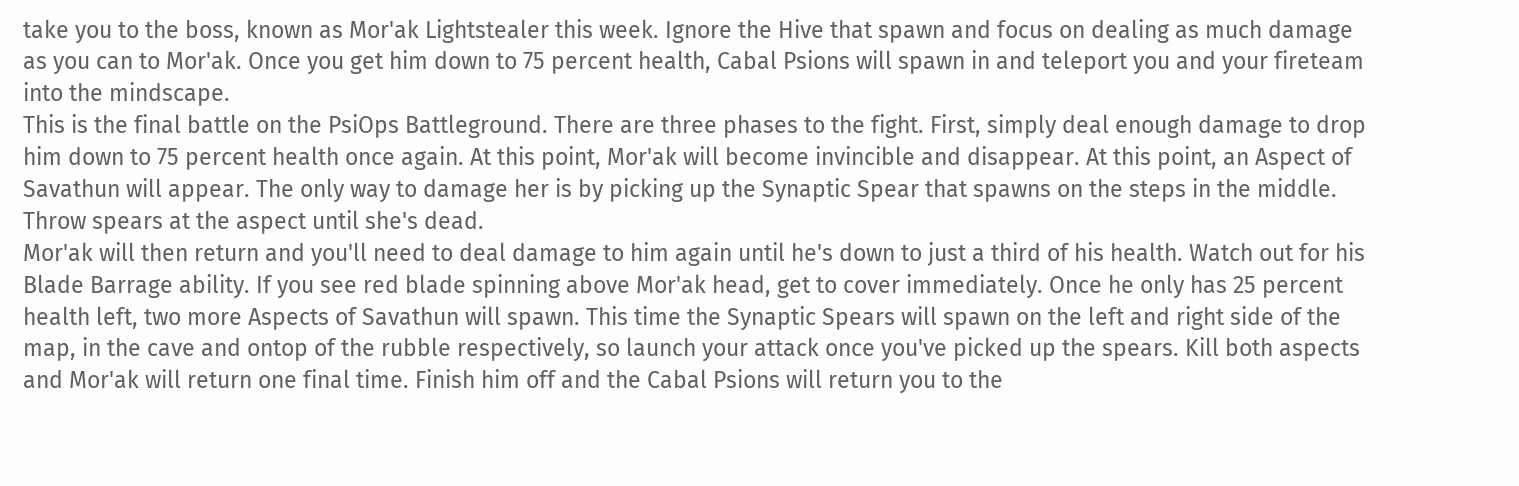take you to the boss, known as Mor'ak Lightstealer this week. Ignore the Hive that spawn and focus on dealing as much damage as you can to Mor'ak. Once you get him down to 75 percent health, Cabal Psions will spawn in and teleport you and your fireteam into the mindscape.
This is the final battle on the PsiOps Battleground. There are three phases to the fight. First, simply deal enough damage to drop him down to 75 percent health once again. At this point, Mor'ak will become invincible and disappear. At this point, an Aspect of Savathun will appear. The only way to damage her is by picking up the Synaptic Spear that spawns on the steps in the middle. Throw spears at the aspect until she's dead.
Mor'ak will then return and you'll need to deal damage to him again until he's down to just a third of his health. Watch out for his Blade Barrage ability. If you see red blade spinning above Mor'ak head, get to cover immediately. Once he only has 25 percent health left, two more Aspects of Savathun will spawn. This time the Synaptic Spears will spawn on the left and right side of the map, in the cave and ontop of the rubble respectively, so launch your attack once you've picked up the spears. Kill both aspects and Mor'ak will return one final time. Finish him off and the Cabal Psions will return you to the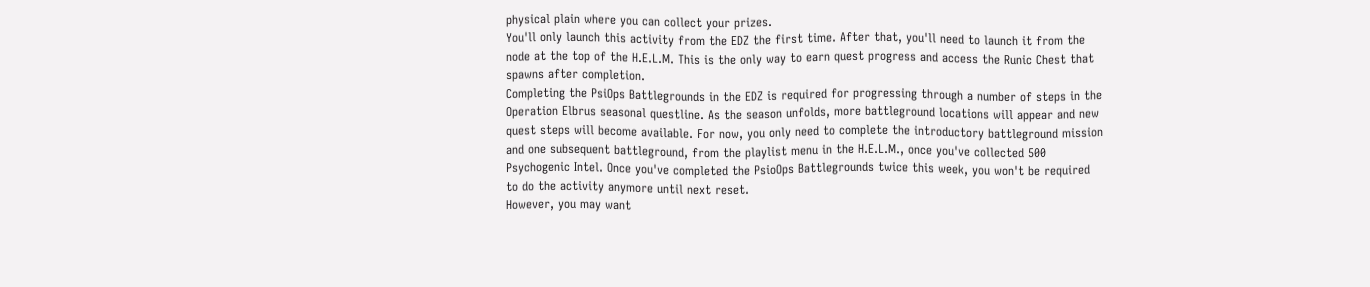physical plain where you can collect your prizes.
You'll only launch this activity from the EDZ the first time. After that, you'll need to launch it from the node at the top of the H.E.L.M. This is the only way to earn quest progress and access the Runic Chest that spawns after completion.
Completing the PsiOps Battlegrounds in the EDZ is required for progressing through a number of steps in the Operation Elbrus seasonal questline. As the season unfolds, more battleground locations will appear and new quest steps will become available. For now, you only need to complete the introductory battleground mission and one subsequent battleground, from the playlist menu in the H.E.L.M., once you've collected 500 Psychogenic Intel. Once you've completed the PsioOps Battlegrounds twice this week, you won't be required to do the activity anymore until next reset.
However, you may want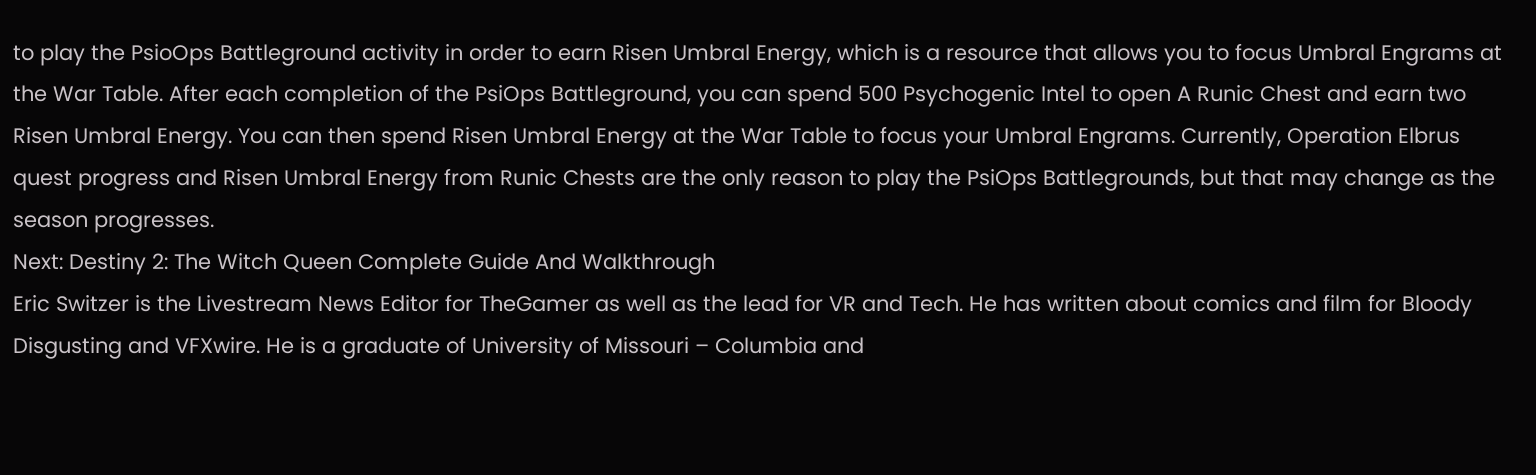to play the PsioOps Battleground activity in order to earn Risen Umbral Energy, which is a resource that allows you to focus Umbral Engrams at the War Table. After each completion of the PsiOps Battleground, you can spend 500 Psychogenic Intel to open A Runic Chest and earn two Risen Umbral Energy. You can then spend Risen Umbral Energy at the War Table to focus your Umbral Engrams. Currently, Operation Elbrus quest progress and Risen Umbral Energy from Runic Chests are the only reason to play the PsiOps Battlegrounds, but that may change as the season progresses.
Next: Destiny 2: The Witch Queen Complete Guide And Walkthrough
Eric Switzer is the Livestream News Editor for TheGamer as well as the lead for VR and Tech. He has written about comics and film for Bloody Disgusting and VFXwire. He is a graduate of University of Missouri – Columbia and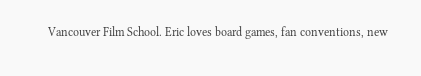Vancouver Film School. Eric loves board games, fan conventions, new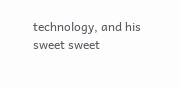technology, and his sweet sweet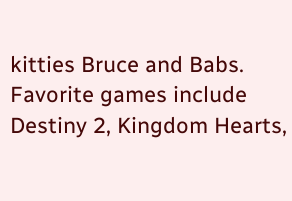kitties Bruce and Babs. Favorite games include Destiny 2, Kingdom Hearts,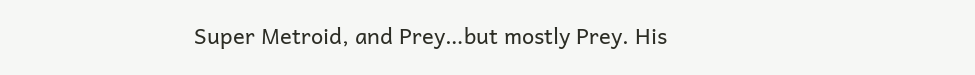Super Metroid, and Prey…but mostly Prey. His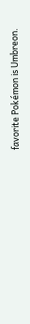favorite Pokémon is Umbreon.